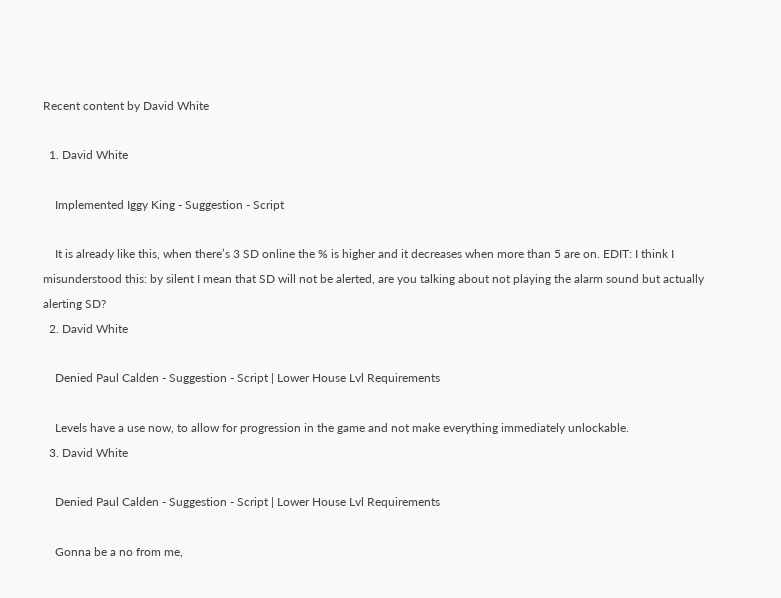Recent content by David White

  1. David White

    Implemented Iggy King - Suggestion - Script

    It is already like this, when there’s 3 SD online the % is higher and it decreases when more than 5 are on. EDIT: I think I misunderstood this: by silent I mean that SD will not be alerted, are you talking about not playing the alarm sound but actually alerting SD?
  2. David White

    Denied Paul Calden - Suggestion - Script | Lower House Lvl Requirements

    Levels have a use now, to allow for progression in the game and not make everything immediately unlockable.
  3. David White

    Denied Paul Calden - Suggestion - Script | Lower House Lvl Requirements

    Gonna be a no from me,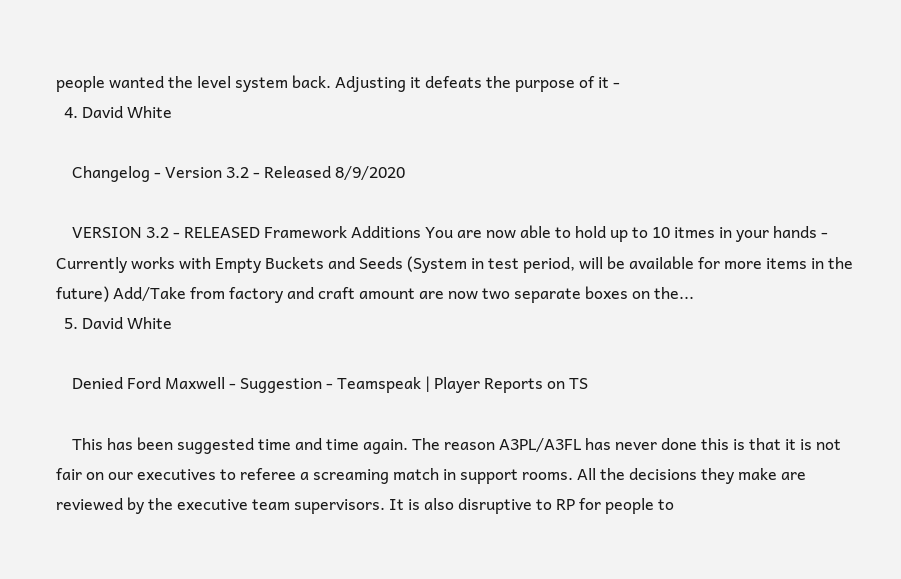people wanted the level system back. Adjusting it defeats the purpose of it -
  4. David White

    Changelog - Version 3.2 - Released 8/9/2020

    VERSION 3.2 - RELEASED Framework Additions You are now able to hold up to 10 itmes in your hands - Currently works with Empty Buckets and Seeds (System in test period, will be available for more items in the future) Add/Take from factory and craft amount are now two separate boxes on the...
  5. David White

    Denied Ford Maxwell - Suggestion - Teamspeak | Player Reports on TS

    This has been suggested time and time again. The reason A3PL/A3FL has never done this is that it is not fair on our executives to referee a screaming match in support rooms. All the decisions they make are reviewed by the executive team supervisors. It is also disruptive to RP for people to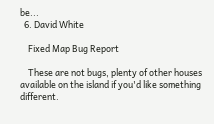be...
  6. David White

    Fixed Map Bug Report

    These are not bugs, plenty of other houses available on the island if you'd like something different.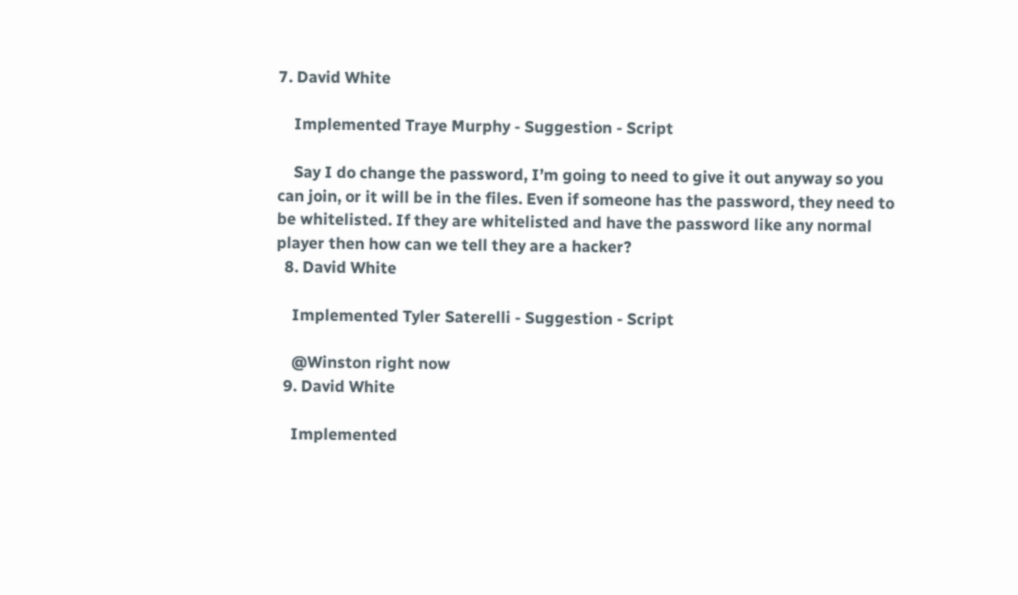7. David White

    Implemented Traye Murphy - Suggestion - Script

    Say I do change the password, I’m going to need to give it out anyway so you can join, or it will be in the files. Even if someone has the password, they need to be whitelisted. If they are whitelisted and have the password like any normal player then how can we tell they are a hacker?
  8. David White

    Implemented Tyler Saterelli - Suggestion - Script

    @Winston right now
  9. David White

    Implemented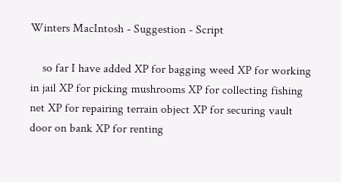Winters MacIntosh - Suggestion - Script

    so far I have added XP for bagging weed XP for working in jail XP for picking mushrooms XP for collecting fishing net XP for repairing terrain object XP for securing vault door on bank XP for renting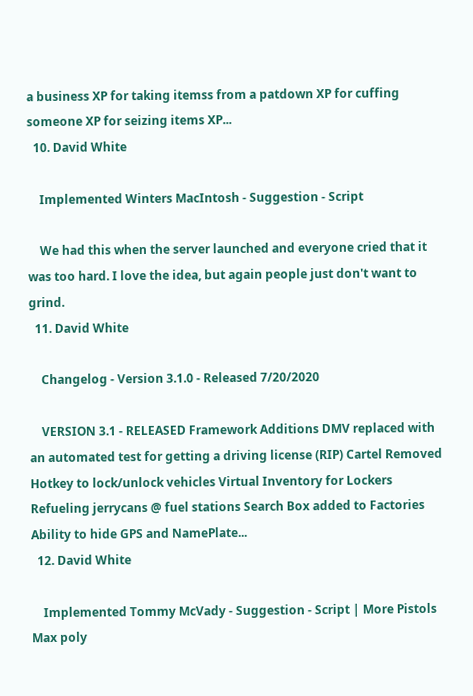a business XP for taking itemss from a patdown XP for cuffing someone XP for seizing items XP...
  10. David White

    Implemented Winters MacIntosh - Suggestion - Script

    We had this when the server launched and everyone cried that it was too hard. I love the idea, but again people just don't want to grind.
  11. David White

    Changelog - Version 3.1.0 - Released 7/20/2020

    VERSION 3.1 - RELEASED Framework Additions DMV replaced with an automated test for getting a driving license (RIP) Cartel Removed Hotkey to lock/unlock vehicles Virtual Inventory for Lockers Refueling jerrycans @ fuel stations Search Box added to Factories Ability to hide GPS and NamePlate...
  12. David White

    Implemented Tommy McVady - Suggestion - Script | More Pistols Max poly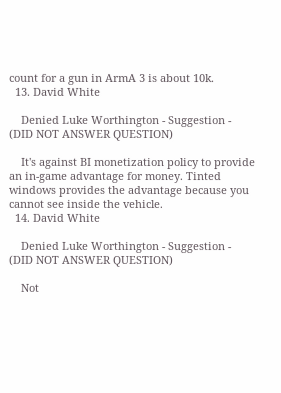count for a gun in ArmA 3 is about 10k.
  13. David White

    Denied Luke Worthington - Suggestion - (DID NOT ANSWER QUESTION)

    It's against BI monetization policy to provide an in-game advantage for money. Tinted windows provides the advantage because you cannot see inside the vehicle.
  14. David White

    Denied Luke Worthington - Suggestion - (DID NOT ANSWER QUESTION)

    Not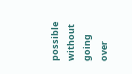possible without going over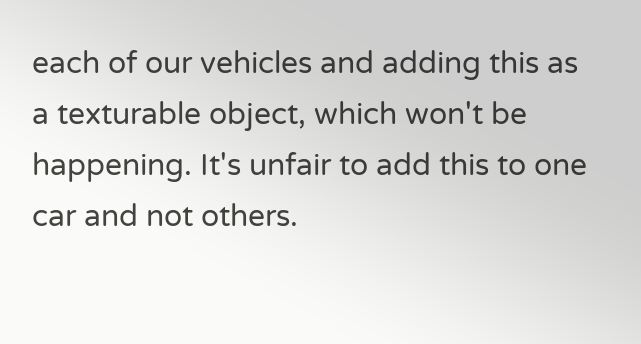each of our vehicles and adding this as a texturable object, which won't be happening. It's unfair to add this to one car and not others.